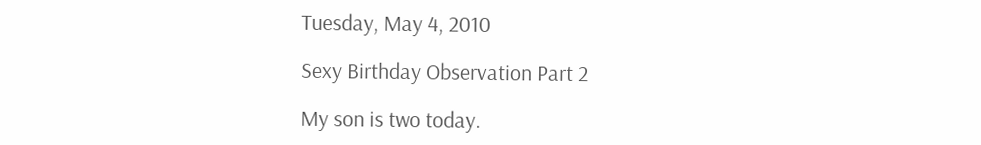Tuesday, May 4, 2010

Sexy Birthday Observation Part 2

My son is two today.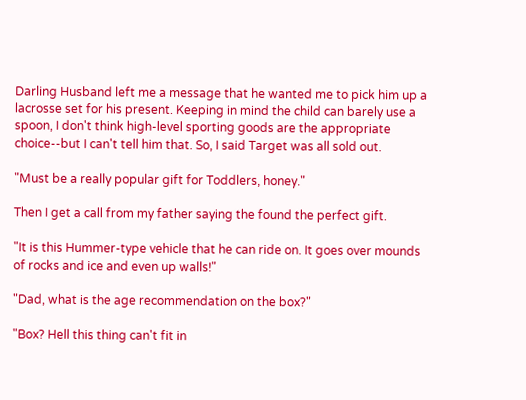Darling Husband left me a message that he wanted me to pick him up a lacrosse set for his present. Keeping in mind the child can barely use a spoon, I don't think high-level sporting goods are the appropriate choice--but I can't tell him that. So, I said Target was all sold out.

"Must be a really popular gift for Toddlers, honey."

Then I get a call from my father saying the found the perfect gift.

"It is this Hummer-type vehicle that he can ride on. It goes over mounds of rocks and ice and even up walls!"

"Dad, what is the age recommendation on the box?"

"Box? Hell this thing can't fit in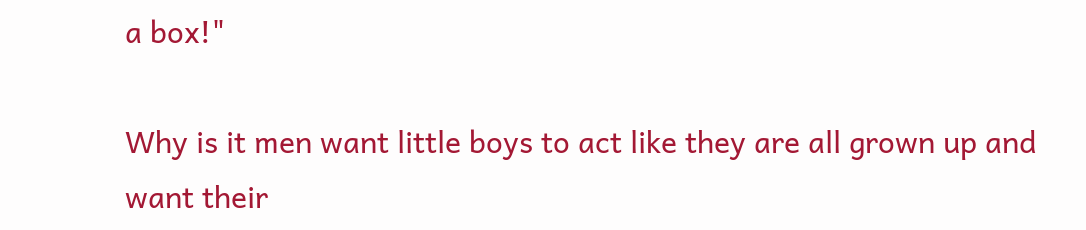a box!"

Why is it men want little boys to act like they are all grown up and want their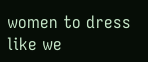women to dress like we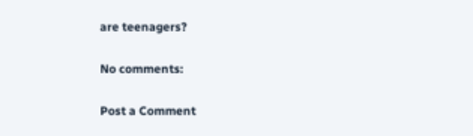are teenagers?

No comments:

Post a Comment